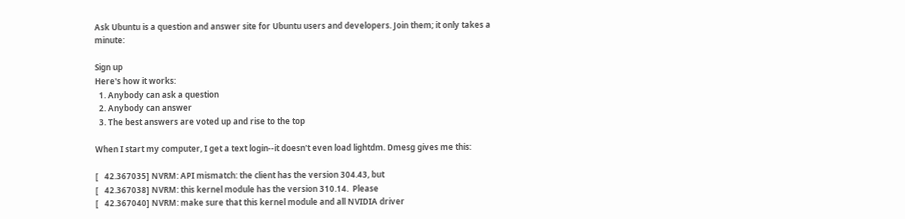Ask Ubuntu is a question and answer site for Ubuntu users and developers. Join them; it only takes a minute:

Sign up
Here's how it works:
  1. Anybody can ask a question
  2. Anybody can answer
  3. The best answers are voted up and rise to the top

When I start my computer, I get a text login--it doesn't even load lightdm. Dmesg gives me this:

[   42.367035] NVRM: API mismatch: the client has the version 304.43, but
[   42.367038] NVRM: this kernel module has the version 310.14.  Please
[   42.367040] NVRM: make sure that this kernel module and all NVIDIA driver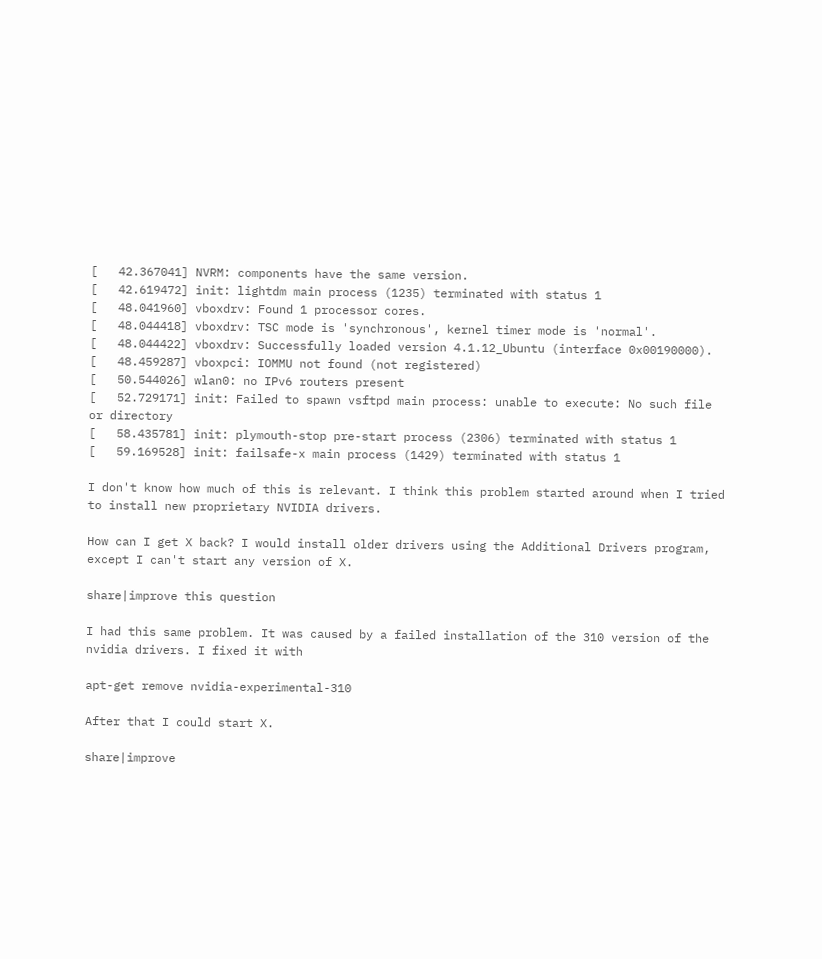[   42.367041] NVRM: components have the same version.
[   42.619472] init: lightdm main process (1235) terminated with status 1
[   48.041960] vboxdrv: Found 1 processor cores.
[   48.044418] vboxdrv: TSC mode is 'synchronous', kernel timer mode is 'normal'.
[   48.044422] vboxdrv: Successfully loaded version 4.1.12_Ubuntu (interface 0x00190000).
[   48.459287] vboxpci: IOMMU not found (not registered)
[   50.544026] wlan0: no IPv6 routers present
[   52.729171] init: Failed to spawn vsftpd main process: unable to execute: No such file or directory
[   58.435781] init: plymouth-stop pre-start process (2306) terminated with status 1
[   59.169528] init: failsafe-x main process (1429) terminated with status 1

I don't know how much of this is relevant. I think this problem started around when I tried to install new proprietary NVIDIA drivers.

How can I get X back? I would install older drivers using the Additional Drivers program, except I can't start any version of X.

share|improve this question

I had this same problem. It was caused by a failed installation of the 310 version of the nvidia drivers. I fixed it with

apt-get remove nvidia-experimental-310

After that I could start X.

share|improve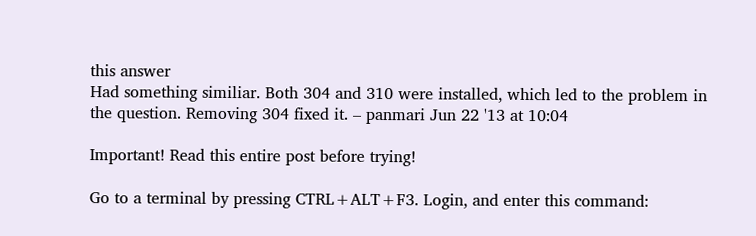this answer
Had something similiar. Both 304 and 310 were installed, which led to the problem in the question. Removing 304 fixed it. – panmari Jun 22 '13 at 10:04

Important! Read this entire post before trying!

Go to a terminal by pressing CTRL+ALT+F3. Login, and enter this command: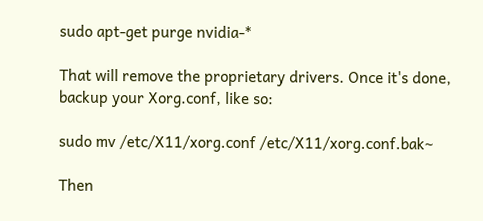sudo apt-get purge nvidia-*

That will remove the proprietary drivers. Once it's done, backup your Xorg.conf, like so:

sudo mv /etc/X11/xorg.conf /etc/X11/xorg.conf.bak~

Then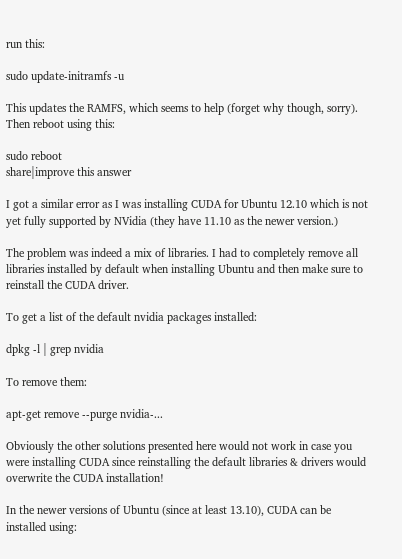run this:

sudo update-initramfs -u

This updates the RAMFS, which seems to help (forget why though, sorry). Then reboot using this:

sudo reboot
share|improve this answer

I got a similar error as I was installing CUDA for Ubuntu 12.10 which is not yet fully supported by NVidia (they have 11.10 as the newer version.)

The problem was indeed a mix of libraries. I had to completely remove all libraries installed by default when installing Ubuntu and then make sure to reinstall the CUDA driver.

To get a list of the default nvidia packages installed:

dpkg -l | grep nvidia

To remove them:

apt-get remove --purge nvidia-...

Obviously the other solutions presented here would not work in case you were installing CUDA since reinstalling the default libraries & drivers would overwrite the CUDA installation!

In the newer versions of Ubuntu (since at least 13.10), CUDA can be installed using: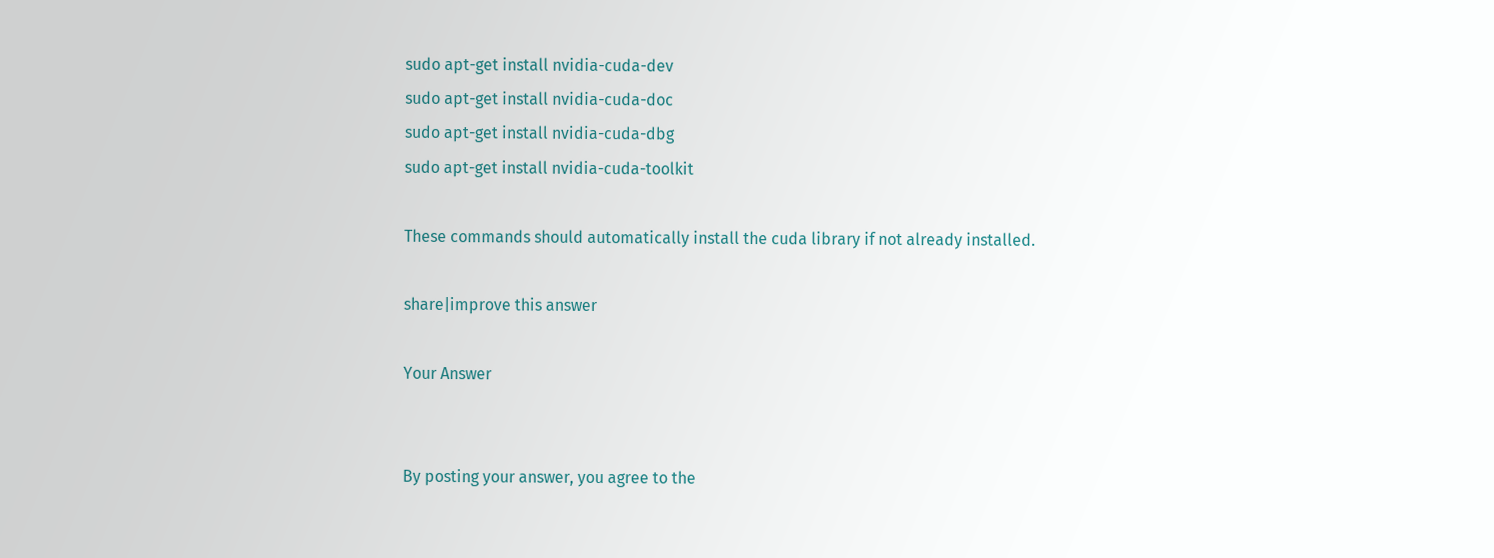sudo apt-get install nvidia-cuda-dev
sudo apt-get install nvidia-cuda-doc
sudo apt-get install nvidia-cuda-dbg
sudo apt-get install nvidia-cuda-toolkit

These commands should automatically install the cuda library if not already installed.

share|improve this answer

Your Answer


By posting your answer, you agree to the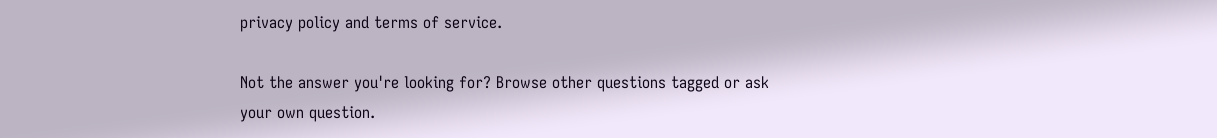privacy policy and terms of service.

Not the answer you're looking for? Browse other questions tagged or ask your own question.